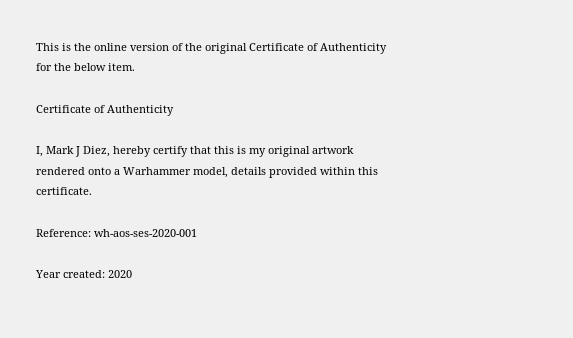This is the online version of the original Certificate of Authenticity for the below item.

Certificate of Authenticity

I, Mark J Diez, hereby certify that this is my original artwork rendered onto a Warhammer model, details provided within this certificate.

Reference: wh-aos-ses-2020-001

Year created: 2020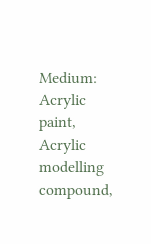Medium: Acrylic paint, Acrylic modelling compound,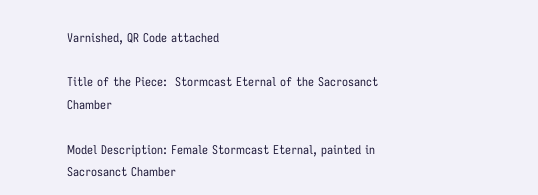Varnished, QR Code attached

Title of the Piece:  Stormcast Eternal of the Sacrosanct Chamber

Model Description: Female Stormcast Eternal, painted in Sacrosanct Chamber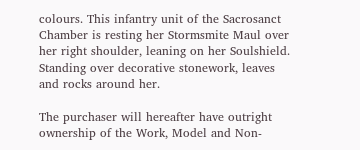colours. This infantry unit of the Sacrosanct Chamber is resting her Stormsmite Maul over her right shoulder, leaning on her Soulshield. Standing over decorative stonework, leaves and rocks around her.

The purchaser will hereafter have outright ownership of the Work, Model and Non-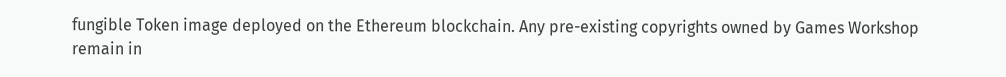fungible Token image deployed on the Ethereum blockchain. Any pre-existing copyrights owned by Games Workshop remain in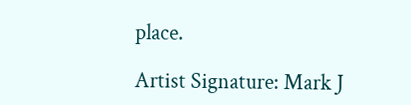place.

Artist Signature: Mark J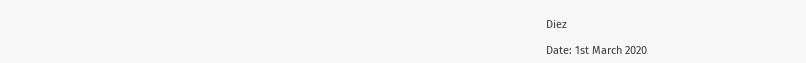Diez

Date: 1st March 2020